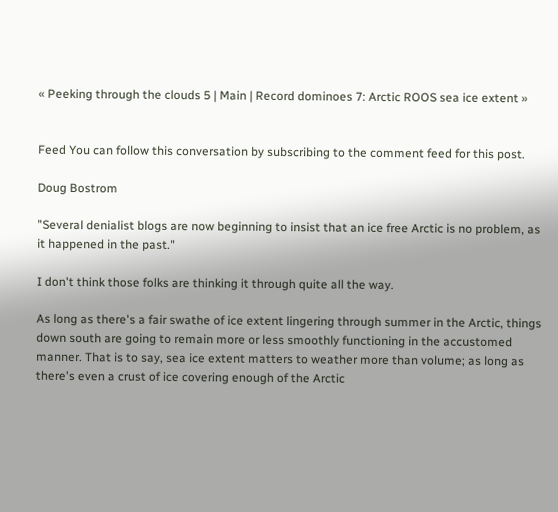« Peeking through the clouds 5 | Main | Record dominoes 7: Arctic ROOS sea ice extent »


Feed You can follow this conversation by subscribing to the comment feed for this post.

Doug Bostrom

"Several denialist blogs are now beginning to insist that an ice free Arctic is no problem, as it happened in the past."

I don't think those folks are thinking it through quite all the way.

As long as there's a fair swathe of ice extent lingering through summer in the Arctic, things down south are going to remain more or less smoothly functioning in the accustomed manner. That is to say, sea ice extent matters to weather more than volume; as long as there's even a crust of ice covering enough of the Arctic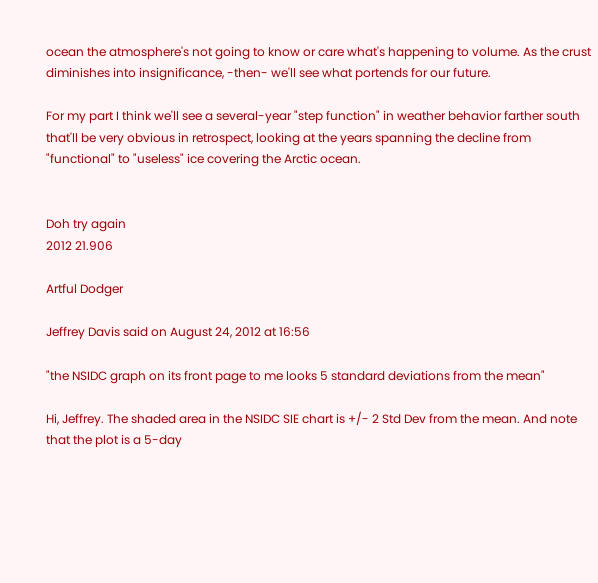ocean the atmosphere's not going to know or care what's happening to volume. As the crust diminishes into insignificance, -then- we'll see what portends for our future.

For my part I think we'll see a several-year "step function" in weather behavior farther south that'll be very obvious in retrospect, looking at the years spanning the decline from "functional" to "useless" ice covering the Arctic ocean.


Doh try again
2012 21.906

Artful Dodger

Jeffrey Davis said on August 24, 2012 at 16:56

"the NSIDC graph on its front page to me looks 5 standard deviations from the mean"

Hi, Jeffrey. The shaded area in the NSIDC SIE chart is +/- 2 Std Dev from the mean. And note that the plot is a 5-day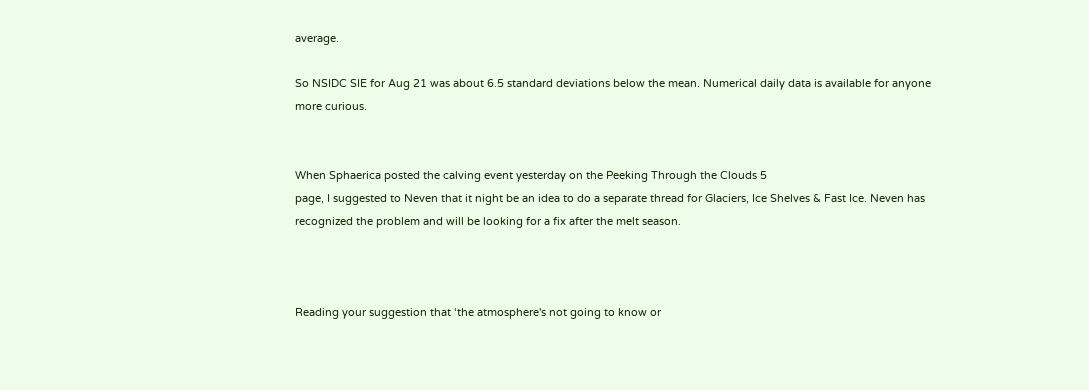average.

So NSIDC SIE for Aug 21 was about 6.5 standard deviations below the mean. Numerical daily data is available for anyone more curious.


When Sphaerica posted the calving event yesterday on the Peeking Through the Clouds 5
page, I suggested to Neven that it night be an idea to do a separate thread for Glaciers, Ice Shelves & Fast Ice. Neven has recognized the problem and will be looking for a fix after the melt season.



Reading your suggestion that ‘the atmosphere's not going to know or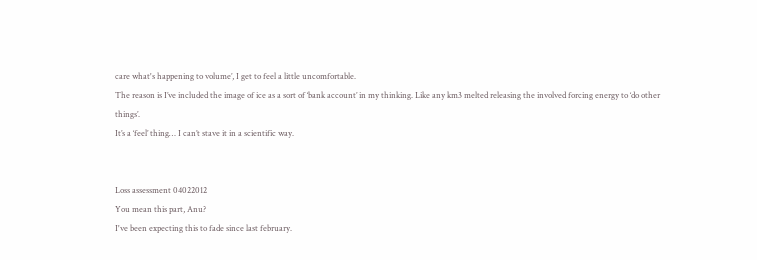care what's happening to volume’, I get to feel a little uncomfortable.
The reason is I’ve included the image of ice as a sort of ‘bank account’ in my thinking. Like any km3 melted releasing the involved forcing energy to ‘do other things’.
It’s a ‘feel’ thing… I can’t stave it in a scientific way.


Loss assessment 04022012
You mean this part, Anu?
I've been expecting this to fade since last february.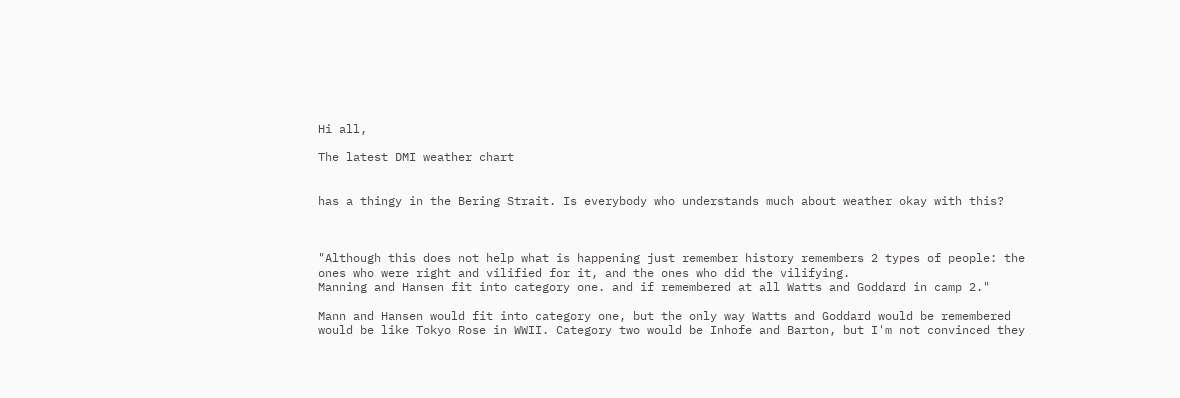Hi all,

The latest DMI weather chart


has a thingy in the Bering Strait. Is everybody who understands much about weather okay with this?



"Although this does not help what is happening just remember history remembers 2 types of people: the ones who were right and vilified for it, and the ones who did the vilifying.
Manning and Hansen fit into category one. and if remembered at all Watts and Goddard in camp 2."

Mann and Hansen would fit into category one, but the only way Watts and Goddard would be remembered would be like Tokyo Rose in WWII. Category two would be Inhofe and Barton, but I'm not convinced they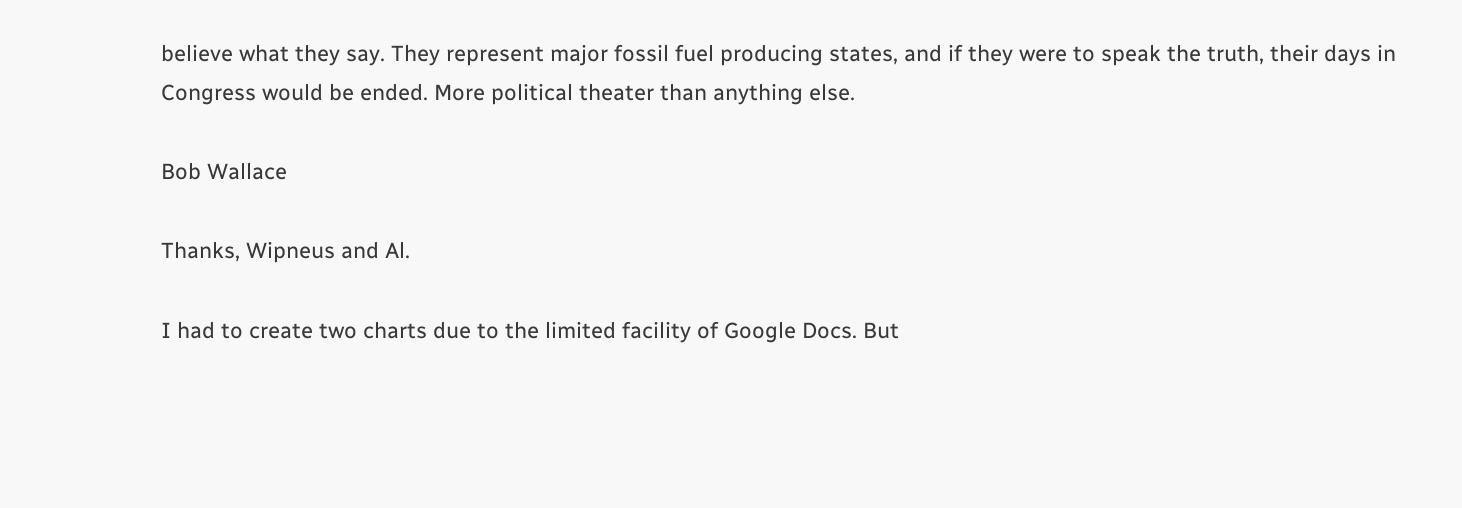believe what they say. They represent major fossil fuel producing states, and if they were to speak the truth, their days in Congress would be ended. More political theater than anything else.

Bob Wallace

Thanks, Wipneus and Al.

I had to create two charts due to the limited facility of Google Docs. But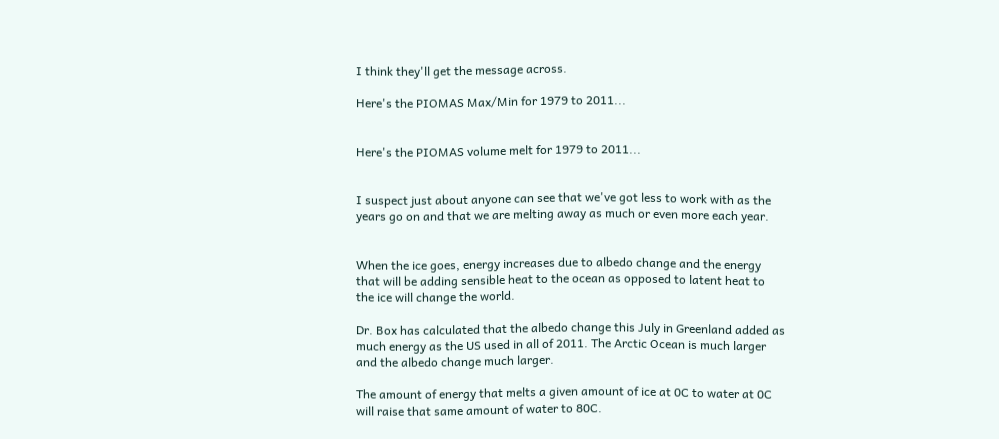I think they'll get the message across.

Here's the PIOMAS Max/Min for 1979 to 2011...


Here's the PIOMAS volume melt for 1979 to 2011...


I suspect just about anyone can see that we've got less to work with as the years go on and that we are melting away as much or even more each year.


When the ice goes, energy increases due to albedo change and the energy that will be adding sensible heat to the ocean as opposed to latent heat to the ice will change the world.

Dr. Box has calculated that the albedo change this July in Greenland added as much energy as the US used in all of 2011. The Arctic Ocean is much larger and the albedo change much larger.

The amount of energy that melts a given amount of ice at 0C to water at 0C will raise that same amount of water to 80C.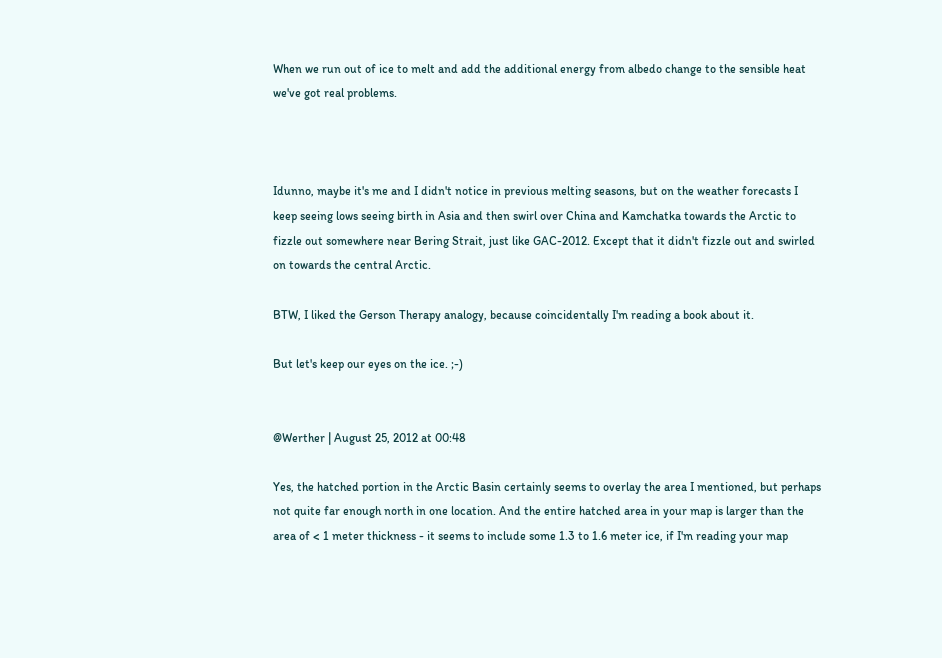When we run out of ice to melt and add the additional energy from albedo change to the sensible heat we've got real problems.



Idunno, maybe it's me and I didn't notice in previous melting seasons, but on the weather forecasts I keep seeing lows seeing birth in Asia and then swirl over China and Kamchatka towards the Arctic to fizzle out somewhere near Bering Strait, just like GAC-2012. Except that it didn't fizzle out and swirled on towards the central Arctic.

BTW, I liked the Gerson Therapy analogy, because coincidentally I'm reading a book about it.

But let's keep our eyes on the ice. ;-)


@Werther | August 25, 2012 at 00:48

Yes, the hatched portion in the Arctic Basin certainly seems to overlay the area I mentioned, but perhaps not quite far enough north in one location. And the entire hatched area in your map is larger than the area of < 1 meter thickness - it seems to include some 1.3 to 1.6 meter ice, if I'm reading your map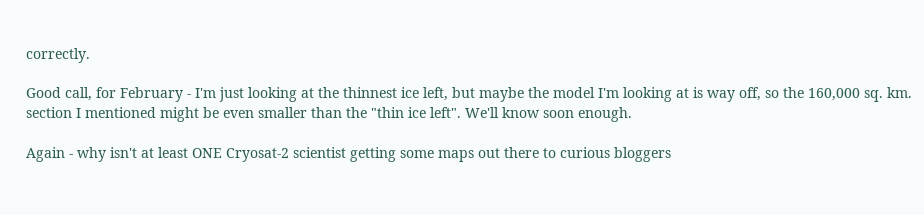correctly.

Good call, for February - I'm just looking at the thinnest ice left, but maybe the model I'm looking at is way off, so the 160,000 sq. km. section I mentioned might be even smaller than the "thin ice left". We'll know soon enough.

Again - why isn't at least ONE Cryosat-2 scientist getting some maps out there to curious bloggers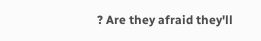? Are they afraid they'll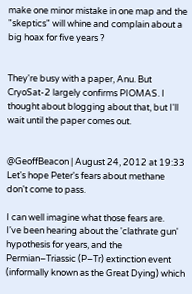make one minor mistake in one map and the "skeptics" will whine and complain about a big hoax for five years ?


They're busy with a paper, Anu. But CryoSat-2 largely confirms PIOMAS. I thought about blogging about that, but I'll wait until the paper comes out.


@GeoffBeacon | August 24, 2012 at 19:33
Let's hope Peter's fears about methane don't come to pass.

I can well imagine what those fears are.
I've been hearing about the 'clathrate gun' hypothesis for years, and the Permian–Triassic (P–Tr) extinction event (informally known as the Great Dying) which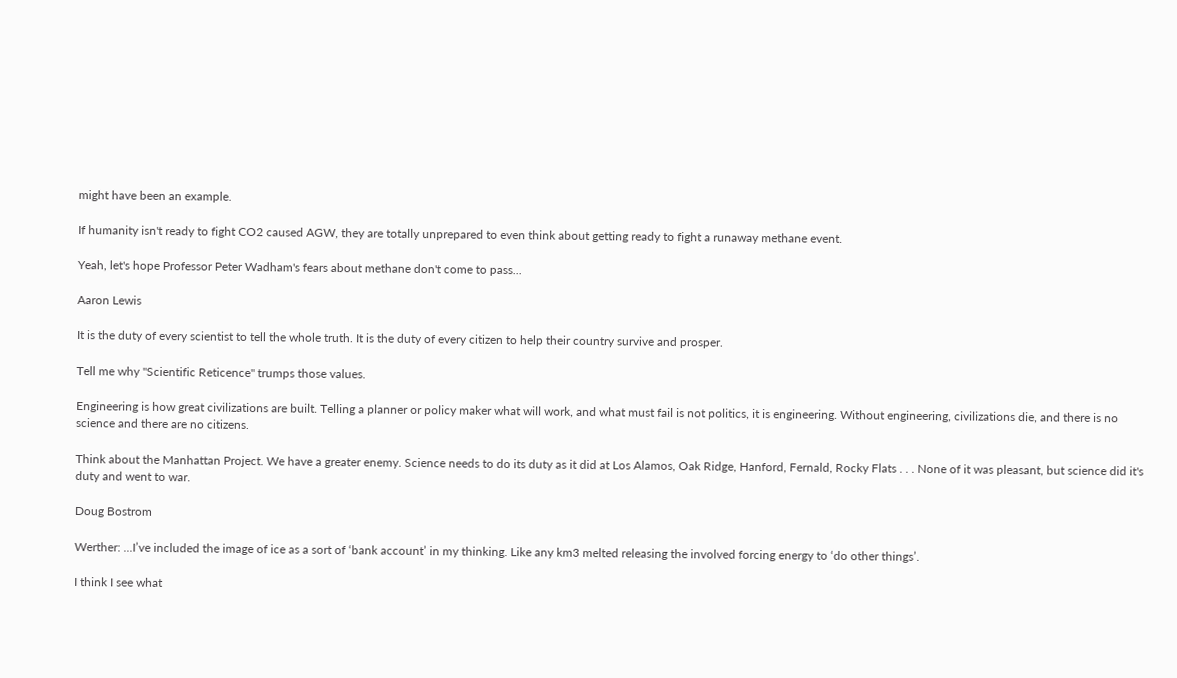might have been an example.

If humanity isn't ready to fight CO2 caused AGW, they are totally unprepared to even think about getting ready to fight a runaway methane event.

Yeah, let's hope Professor Peter Wadham's fears about methane don't come to pass...

Aaron Lewis

It is the duty of every scientist to tell the whole truth. It is the duty of every citizen to help their country survive and prosper.

Tell me why "Scientific Reticence" trumps those values.

Engineering is how great civilizations are built. Telling a planner or policy maker what will work, and what must fail is not politics, it is engineering. Without engineering, civilizations die, and there is no science and there are no citizens.

Think about the Manhattan Project. We have a greater enemy. Science needs to do its duty as it did at Los Alamos, Oak Ridge, Hanford, Fernald, Rocky Flats . . . None of it was pleasant, but science did it's duty and went to war.

Doug Bostrom

Werther: ...I’ve included the image of ice as a sort of ‘bank account’ in my thinking. Like any km3 melted releasing the involved forcing energy to ‘do other things’.

I think I see what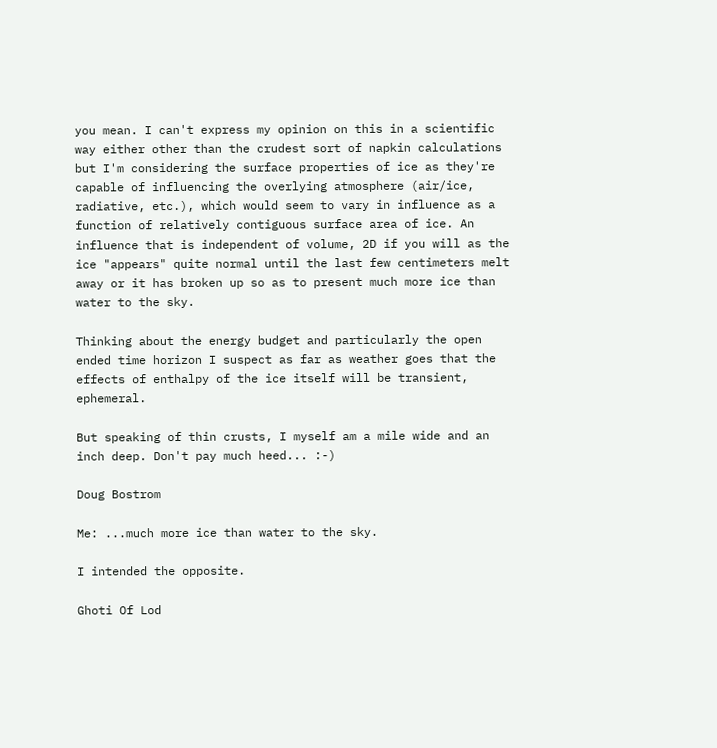you mean. I can't express my opinion on this in a scientific way either other than the crudest sort of napkin calculations but I'm considering the surface properties of ice as they're capable of influencing the overlying atmosphere (air/ice, radiative, etc.), which would seem to vary in influence as a function of relatively contiguous surface area of ice. An influence that is independent of volume, 2D if you will as the ice "appears" quite normal until the last few centimeters melt away or it has broken up so as to present much more ice than water to the sky.

Thinking about the energy budget and particularly the open ended time horizon I suspect as far as weather goes that the effects of enthalpy of the ice itself will be transient, ephemeral.

But speaking of thin crusts, I myself am a mile wide and an inch deep. Don't pay much heed... :-)

Doug Bostrom

Me: ...much more ice than water to the sky.

I intended the opposite.

Ghoti Of Lod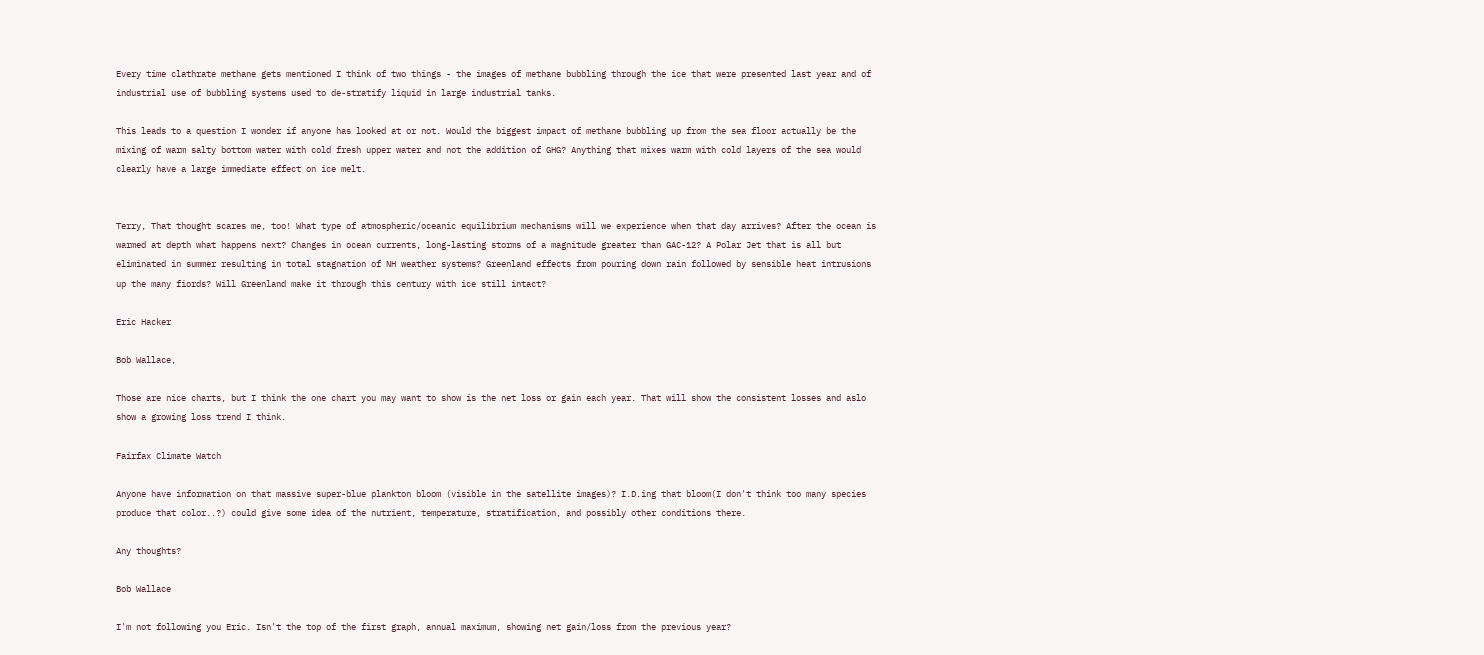Every time clathrate methane gets mentioned I think of two things - the images of methane bubbling through the ice that were presented last year and of industrial use of bubbling systems used to de-stratify liquid in large industrial tanks.

This leads to a question I wonder if anyone has looked at or not. Would the biggest impact of methane bubbling up from the sea floor actually be the mixing of warm salty bottom water with cold fresh upper water and not the addition of GHG? Anything that mixes warm with cold layers of the sea would clearly have a large immediate effect on ice melt.


Terry, That thought scares me, too! What type of atmospheric/oceanic equilibrium mechanisms will we experience when that day arrives? After the ocean is warmed at depth what happens next? Changes in ocean currents, long-lasting storms of a magnitude greater than GAC-12? A Polar Jet that is all but eliminated in summer resulting in total stagnation of NH weather systems? Greenland effects from pouring down rain followed by sensible heat intrusions up the many fiords? Will Greenland make it through this century with ice still intact?

Eric Hacker

Bob Wallace,

Those are nice charts, but I think the one chart you may want to show is the net loss or gain each year. That will show the consistent losses and aslo show a growing loss trend I think.

Fairfax Climate Watch

Anyone have information on that massive super-blue plankton bloom (visible in the satellite images)? I.D.ing that bloom(I don't think too many species produce that color..?) could give some idea of the nutrient, temperature, stratification, and possibly other conditions there.

Any thoughts?

Bob Wallace

I'm not following you Eric. Isn't the top of the first graph, annual maximum, showing net gain/loss from the previous year?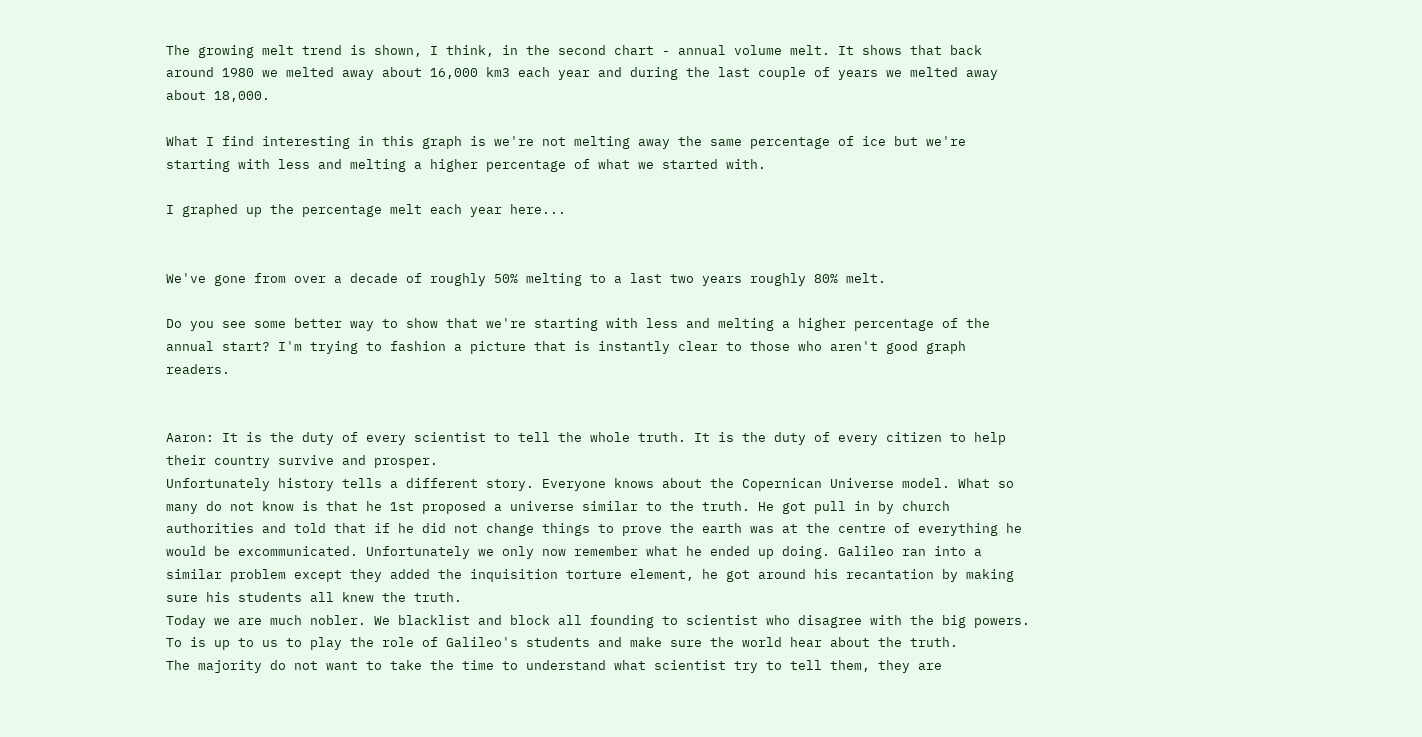The growing melt trend is shown, I think, in the second chart - annual volume melt. It shows that back around 1980 we melted away about 16,000 km3 each year and during the last couple of years we melted away about 18,000.

What I find interesting in this graph is we're not melting away the same percentage of ice but we're starting with less and melting a higher percentage of what we started with.

I graphed up the percentage melt each year here...


We've gone from over a decade of roughly 50% melting to a last two years roughly 80% melt.

Do you see some better way to show that we're starting with less and melting a higher percentage of the annual start? I'm trying to fashion a picture that is instantly clear to those who aren't good graph readers.


Aaron: It is the duty of every scientist to tell the whole truth. It is the duty of every citizen to help their country survive and prosper.
Unfortunately history tells a different story. Everyone knows about the Copernican Universe model. What so many do not know is that he 1st proposed a universe similar to the truth. He got pull in by church authorities and told that if he did not change things to prove the earth was at the centre of everything he would be excommunicated. Unfortunately we only now remember what he ended up doing. Galileo ran into a similar problem except they added the inquisition torture element, he got around his recantation by making sure his students all knew the truth.
Today we are much nobler. We blacklist and block all founding to scientist who disagree with the big powers.
To is up to us to play the role of Galileo's students and make sure the world hear about the truth.
The majority do not want to take the time to understand what scientist try to tell them, they are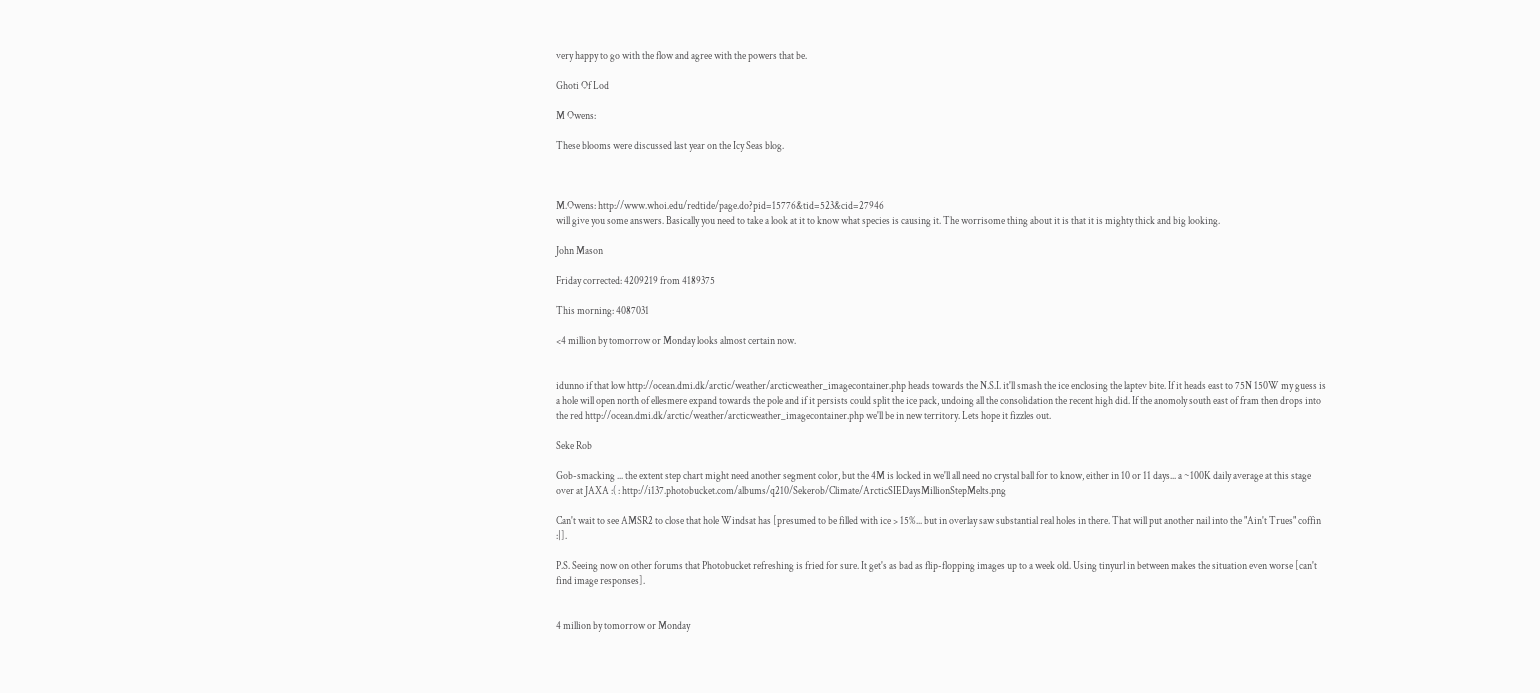very happy to go with the flow and agree with the powers that be.

Ghoti Of Lod

M Owens:

These blooms were discussed last year on the Icy Seas blog.



M.Owens: http://www.whoi.edu/redtide/page.do?pid=15776&tid=523&cid=27946
will give you some answers. Basically you need to take a look at it to know what species is causing it. The worrisome thing about it is that it is mighty thick and big looking.

John Mason

Friday corrected: 4209219 from 4189375

This morning: 4087031

<4 million by tomorrow or Monday looks almost certain now.


idunno if that low http://ocean.dmi.dk/arctic/weather/arcticweather_imagecontainer.php heads towards the N.S.I. it'll smash the ice enclosing the laptev bite. If it heads east to 75N 150W my guess is a hole will open north of ellesmere expand towards the pole and if it persists could split the ice pack, undoing all the consolidation the recent high did. If the anomoly south east of fram then drops into the red http://ocean.dmi.dk/arctic/weather/arcticweather_imagecontainer.php we'll be in new territory. Lets hope it fizzles out.

Seke Rob

Gob-smacking ... the extent step chart might need another segment color, but the 4M is locked in we'll all need no crystal ball for to know, either in 10 or 11 days... a ~100K daily average at this stage over at JAXA :( : http://i137.photobucket.com/albums/q210/Sekerob/Climate/ArcticSIEDaysMillionStepMelts.png

Can't wait to see AMSR2 to close that hole Windsat has [presumed to be filled with ice > 15%... but in overlay saw substantial real holes in there. That will put another nail into the "Ain't Trues" coffin :|].

P.S. Seeing now on other forums that Photobucket refreshing is fried for sure. It get's as bad as flip-flopping images up to a week old. Using tinyurl in between makes the situation even worse [can't find image responses].


4 million by tomorrow or Monday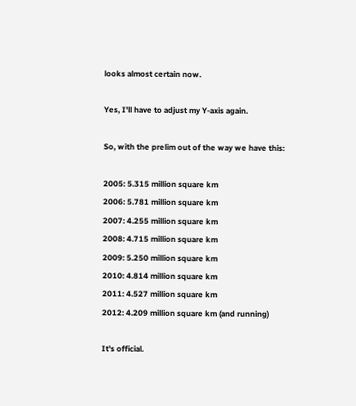looks almost certain now.

Yes, I'll have to adjust my Y-axis again.

So, with the prelim out of the way we have this:

2005: 5.315 million square km
2006: 5.781 million square km
2007: 4.255 million square km
2008: 4.715 million square km
2009: 5.250 million square km
2010: 4.814 million square km
2011: 4.527 million square km
2012: 4.209 million square km (and running)

It's official.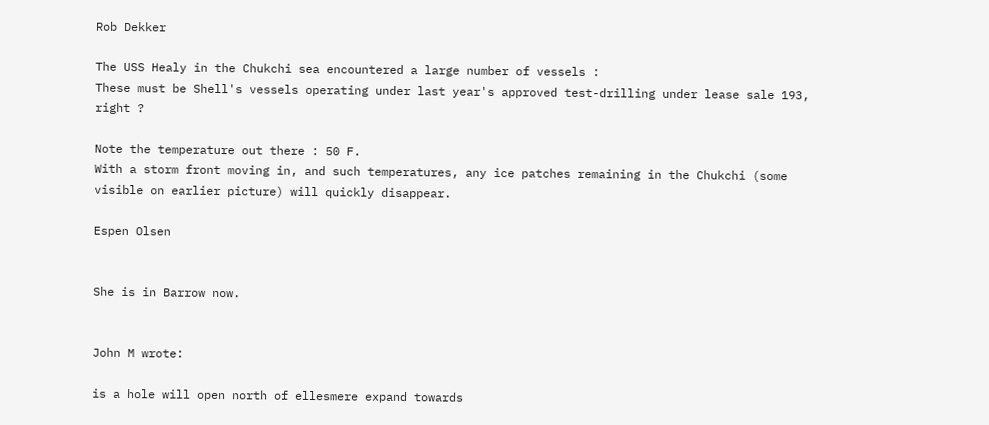Rob Dekker

The USS Healy in the Chukchi sea encountered a large number of vessels :
These must be Shell's vessels operating under last year's approved test-drilling under lease sale 193, right ?

Note the temperature out there : 50 F.
With a storm front moving in, and such temperatures, any ice patches remaining in the Chukchi (some visible on earlier picture) will quickly disappear.

Espen Olsen


She is in Barrow now.


John M wrote:

is a hole will open north of ellesmere expand towards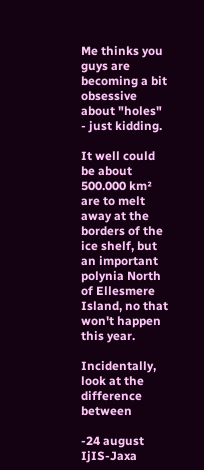Me thinks you guys are becoming a bit obsessive about "holes" - just kidding.

It well could be about 500.000 km² are to melt away at the borders of the ice shelf, but an important polynia North of Ellesmere Island, no that won't happen this year.

Incidentally, look at the difference between

-24 august IjIS-Jaxa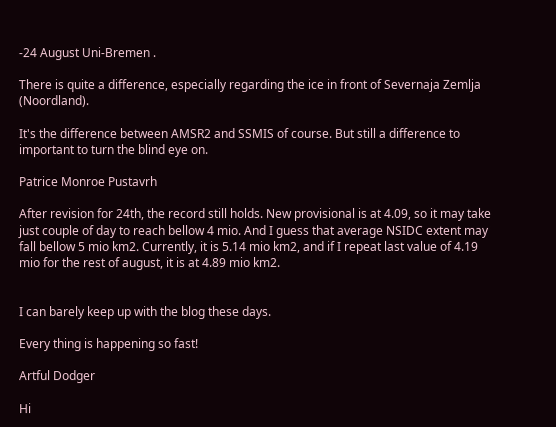-24 August Uni-Bremen .

There is quite a difference, especially regarding the ice in front of Severnaja Zemlja (Noordland).

It's the difference between AMSR2 and SSMIS of course. But still a difference to important to turn the blind eye on.

Patrice Monroe Pustavrh

After revision for 24th, the record still holds. New provisional is at 4.09, so it may take just couple of day to reach bellow 4 mio. And I guess that average NSIDC extent may fall bellow 5 mio km2. Currently, it is 5.14 mio km2, and if I repeat last value of 4.19 mio for the rest of august, it is at 4.89 mio km2.


I can barely keep up with the blog these days.

Every thing is happening so fast!

Artful Dodger

Hi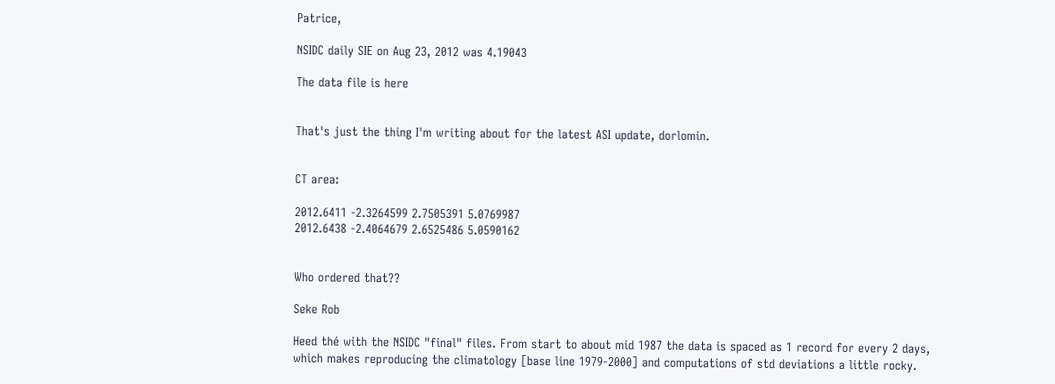Patrice,

NSIDC daily SIE on Aug 23, 2012 was 4.19043

The data file is here


That's just the thing I'm writing about for the latest ASI update, dorlomin.


CT area:

2012.6411 -2.3264599 2.7505391 5.0769987
2012.6438 -2.4064679 2.6525486 5.0590162


Who ordered that??

Seke Rob

Heed thé with the NSIDC "final" files. From start to about mid 1987 the data is spaced as 1 record for every 2 days, which makes reproducing the climatology [base line 1979-2000] and computations of std deviations a little rocky.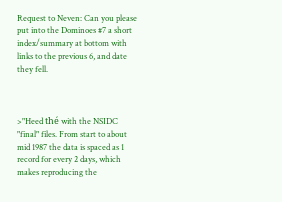Request to Neven: Can you please put into the Dominoes #7 a short index/summary at bottom with links to the previous 6, and date they fell.



>"Heed thé with the NSIDC "final" files. From start to about mid 1987 the data is spaced as 1 record for every 2 days, which makes reproducing the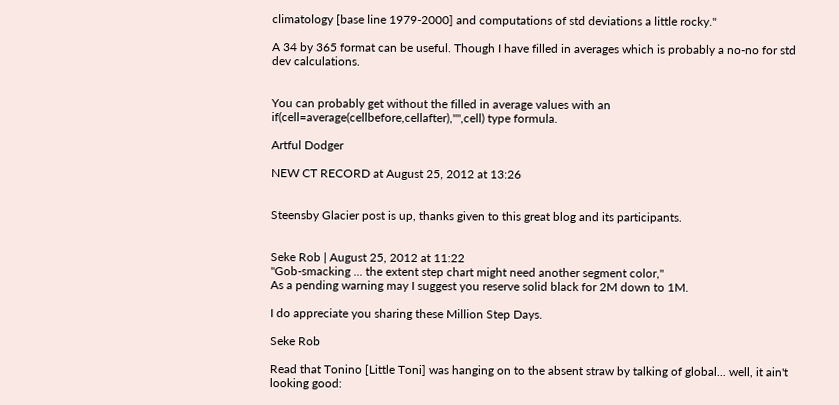climatology [base line 1979-2000] and computations of std deviations a little rocky."

A 34 by 365 format can be useful. Though I have filled in averages which is probably a no-no for std dev calculations.


You can probably get without the filled in average values with an if(cell=average(cellbefore,cellafter),"",cell) type formula.

Artful Dodger

NEW CT RECORD at August 25, 2012 at 13:26


Steensby Glacier post is up, thanks given to this great blog and its participants.


Seke Rob | August 25, 2012 at 11:22
"Gob-smacking ... the extent step chart might need another segment color,"
As a pending warning may I suggest you reserve solid black for 2M down to 1M.

I do appreciate you sharing these Million Step Days.

Seke Rob

Read that Tonino [Little Toni] was hanging on to the absent straw by talking of global... well, it ain't looking good: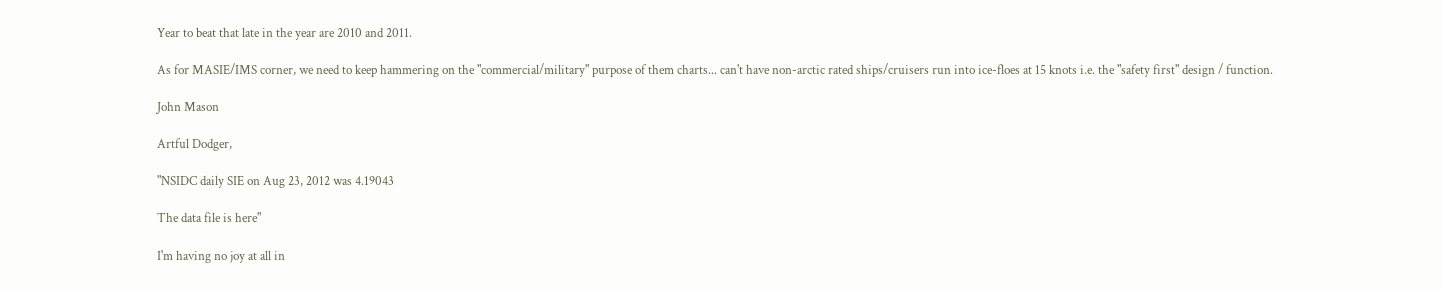Year to beat that late in the year are 2010 and 2011.

As for MASIE/IMS corner, we need to keep hammering on the "commercial/military" purpose of them charts... can't have non-arctic rated ships/cruisers run into ice-floes at 15 knots i.e. the "safety first" design / function.

John Mason

Artful Dodger,

"NSIDC daily SIE on Aug 23, 2012 was 4.19043

The data file is here"

I'm having no joy at all in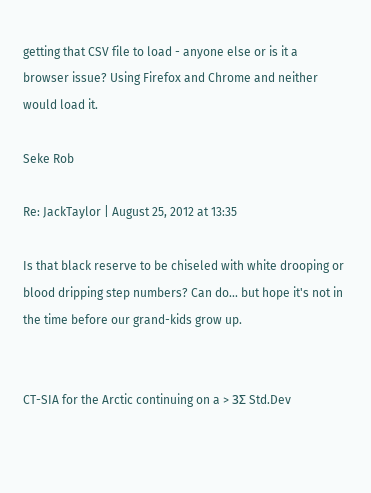getting that CSV file to load - anyone else or is it a browser issue? Using Firefox and Chrome and neither would load it.

Seke Rob

Re: JackTaylor | August 25, 2012 at 13:35

Is that black reserve to be chiseled with white drooping or blood dripping step numbers? Can do... but hope it's not in the time before our grand-kids grow up.


CT-SIA for the Arctic continuing on a > 3Σ Std.Dev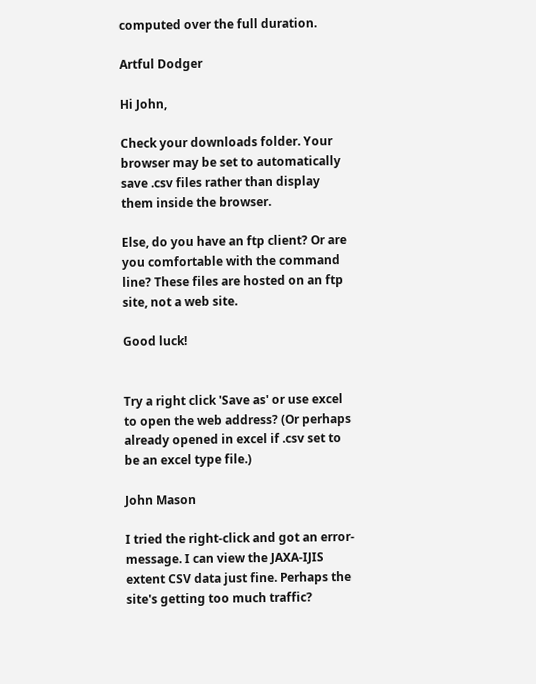computed over the full duration.

Artful Dodger

Hi John,

Check your downloads folder. Your browser may be set to automatically save .csv files rather than display them inside the browser.

Else, do you have an ftp client? Or are you comfortable with the command line? These files are hosted on an ftp site, not a web site.

Good luck!


Try a right click 'Save as' or use excel to open the web address? (Or perhaps already opened in excel if .csv set to be an excel type file.)

John Mason

I tried the right-click and got an error-message. I can view the JAXA-IJIS extent CSV data just fine. Perhaps the site's getting too much traffic?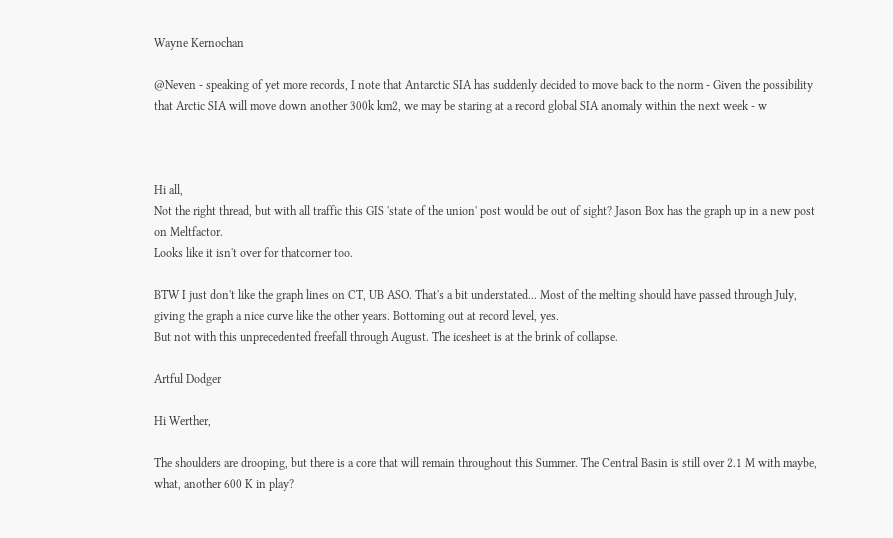Wayne Kernochan

@Neven - speaking of yet more records, I note that Antarctic SIA has suddenly decided to move back to the norm - Given the possibility that Arctic SIA will move down another 300k km2, we may be staring at a record global SIA anomaly within the next week - w



Hi all,
Not the right thread, but with all traffic this GIS 'state of the union' post would be out of sight? Jason Box has the graph up in a new post on Meltfactor.
Looks like it isn't over for thatcorner too.

BTW I just don't like the graph lines on CT, UB ASO. That's a bit understated... Most of the melting should have passed through July, giving the graph a nice curve like the other years. Bottoming out at record level, yes.
But not with this unprecedented freefall through August. The icesheet is at the brink of collapse.

Artful Dodger

Hi Werther,

The shoulders are drooping, but there is a core that will remain throughout this Summer. The Central Basin is still over 2.1 M with maybe, what, another 600 K in play?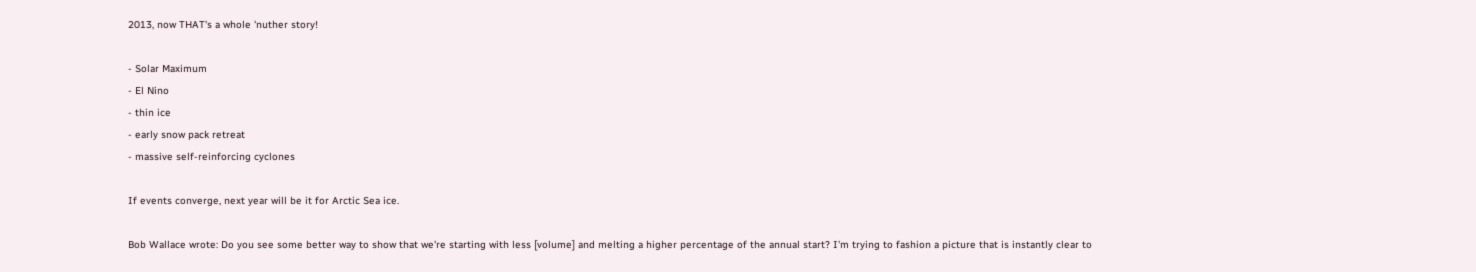2013, now THAT's a whole 'nuther story!

- Solar Maximum
- El Nino
- thin ice
- early snow pack retreat
- massive self-reinforcing cyclones

If events converge, next year will be it for Arctic Sea ice.

Bob Wallace wrote: Do you see some better way to show that we're starting with less [volume] and melting a higher percentage of the annual start? I'm trying to fashion a picture that is instantly clear to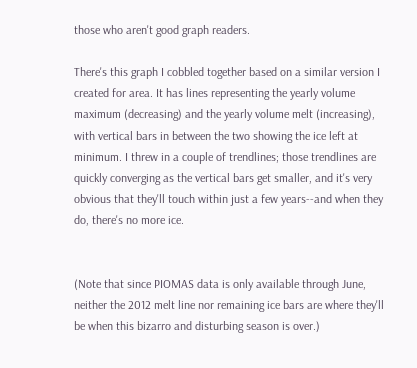those who aren't good graph readers.

There's this graph I cobbled together based on a similar version I created for area. It has lines representing the yearly volume maximum (decreasing) and the yearly volume melt (increasing), with vertical bars in between the two showing the ice left at minimum. I threw in a couple of trendlines; those trendlines are quickly converging as the vertical bars get smaller, and it's very obvious that they'll touch within just a few years--and when they do, there's no more ice.


(Note that since PIOMAS data is only available through June, neither the 2012 melt line nor remaining ice bars are where they'll be when this bizarro and disturbing season is over.)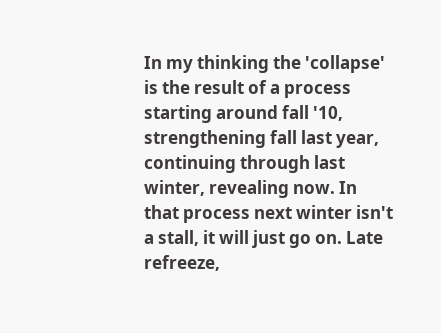In my thinking the 'collapse' is the result of a process starting around fall '10, strengthening fall last year, continuing through last winter, revealing now. In that process next winter isn't a stall, it will just go on. Late refreeze,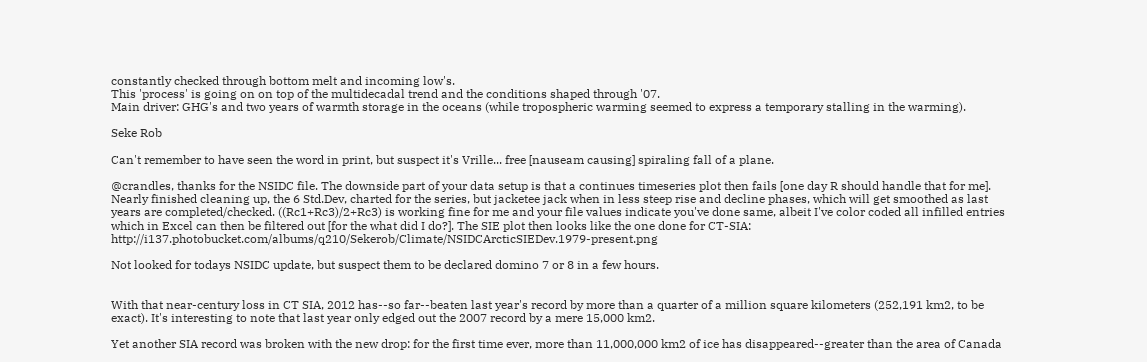constantly checked through bottom melt and incoming low's.
This 'process' is going on on top of the multidecadal trend and the conditions shaped through '07.
Main driver: GHG's and two years of warmth storage in the oceans (while tropospheric warming seemed to express a temporary stalling in the warming).

Seke Rob

Can't remember to have seen the word in print, but suspect it's Vrille... free [nauseam causing] spiraling fall of a plane.

@crandles, thanks for the NSIDC file. The downside part of your data setup is that a continues timeseries plot then fails [one day R should handle that for me]. Nearly finished cleaning up, the 6 Std.Dev, charted for the series, but jacketee jack when in less steep rise and decline phases, which will get smoothed as last years are completed/checked. ((Rc1+Rc3)/2+Rc3) is working fine for me and your file values indicate you've done same, albeit I've color coded all infilled entries which in Excel can then be filtered out [for the what did I do?]. The SIE plot then looks like the one done for CT-SIA: http://i137.photobucket.com/albums/q210/Sekerob/Climate/NSIDCArcticSIEDev.1979-present.png

Not looked for todays NSIDC update, but suspect them to be declared domino 7 or 8 in a few hours.


With that near-century loss in CT SIA, 2012 has--so far--beaten last year's record by more than a quarter of a million square kilometers (252,191 km2, to be exact). It's interesting to note that last year only edged out the 2007 record by a mere 15,000 km2.

Yet another SIA record was broken with the new drop: for the first time ever, more than 11,000,000 km2 of ice has disappeared--greater than the area of Canada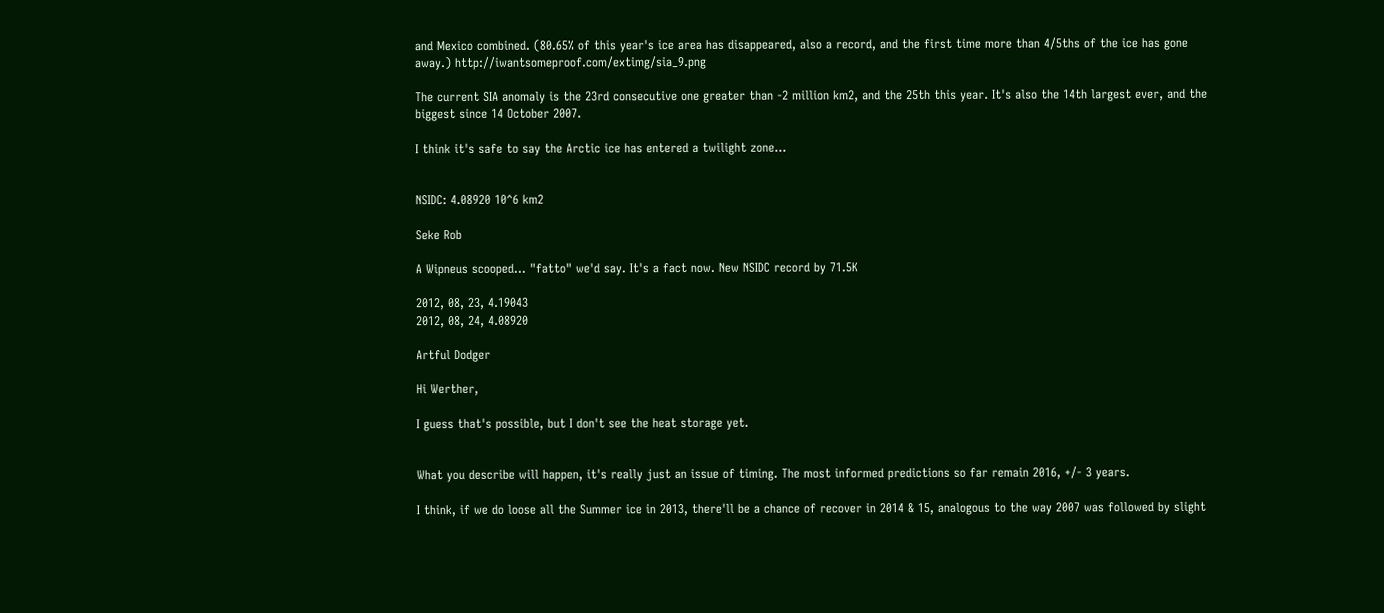and Mexico combined. (80.65% of this year's ice area has disappeared, also a record, and the first time more than 4/5ths of the ice has gone away.) http://iwantsomeproof.com/extimg/sia_9.png

The current SIA anomaly is the 23rd consecutive one greater than -2 million km2, and the 25th this year. It's also the 14th largest ever, and the biggest since 14 October 2007.

I think it's safe to say the Arctic ice has entered a twilight zone...


NSIDC: 4.08920 10^6 km2

Seke Rob

A Wipneus scooped... "fatto" we'd say. It's a fact now. New NSIDC record by 71.5K

2012, 08, 23, 4.19043
2012, 08, 24, 4.08920

Artful Dodger

Hi Werther,

I guess that's possible, but I don't see the heat storage yet.


What you describe will happen, it's really just an issue of timing. The most informed predictions so far remain 2016, +/- 3 years.

I think, if we do loose all the Summer ice in 2013, there'll be a chance of recover in 2014 & 15, analogous to the way 2007 was followed by slight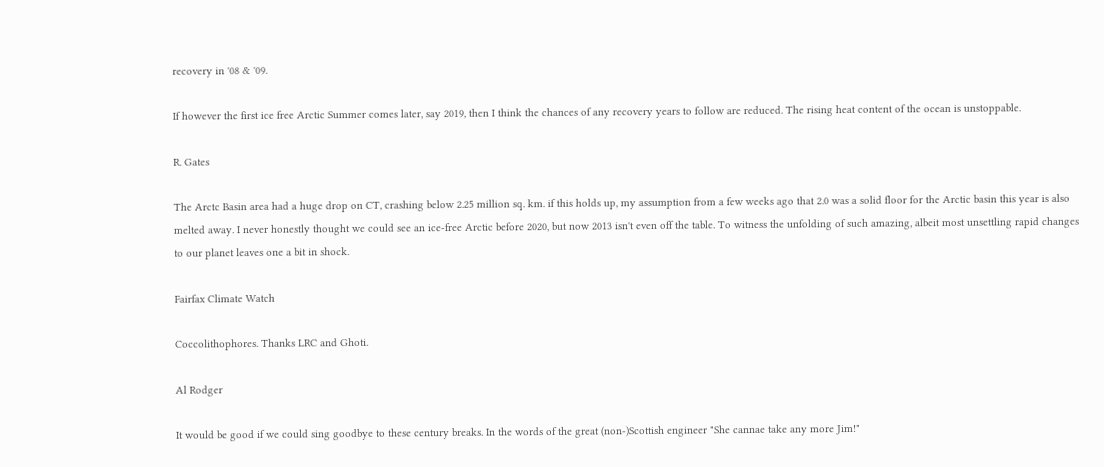recovery in '08 & '09.

If however the first ice free Arctic Summer comes later, say 2019, then I think the chances of any recovery years to follow are reduced. The rising heat content of the ocean is unstoppable.

R. Gates

The Arctc Basin area had a huge drop on CT, crashing below 2.25 million sq. km. if this holds up, my assumption from a few weeks ago that 2.0 was a solid floor for the Arctic basin this year is also melted away. I never honestly thought we could see an ice-free Arctic before 2020, but now 2013 isn't even off the table. To witness the unfolding of such amazing, albeit most unsettling rapid changes to our planet leaves one a bit in shock.

Fairfax Climate Watch

Coccolithophores. Thanks LRC and Ghoti.

Al Rodger

It would be good if we could sing goodbye to these century breaks. In the words of the great (non-)Scottish engineer "She cannae take any more Jim!"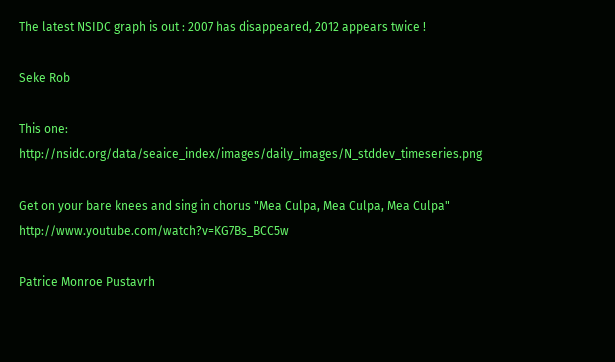The latest NSIDC graph is out : 2007 has disappeared, 2012 appears twice !

Seke Rob

This one: http://nsidc.org/data/seaice_index/images/daily_images/N_stddev_timeseries.png

Get on your bare knees and sing in chorus "Mea Culpa, Mea Culpa, Mea Culpa" http://www.youtube.com/watch?v=KG7Bs_BCC5w

Patrice Monroe Pustavrh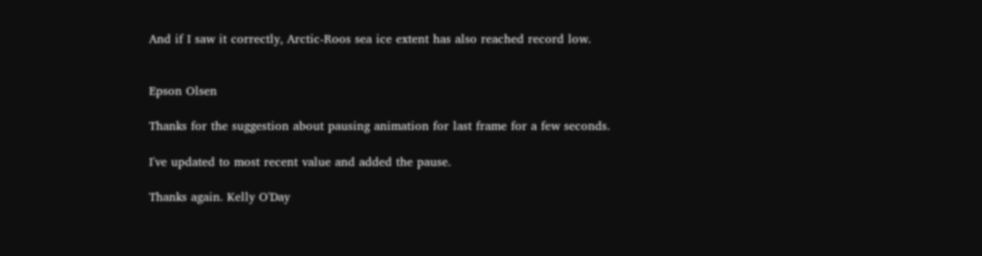And if I saw it correctly, Arctic-Roos sea ice extent has also reached record low.


Epson Olsen

Thanks for the suggestion about pausing animation for last frame for a few seconds.

I've updated to most recent value and added the pause.

Thanks again. Kelly O'Day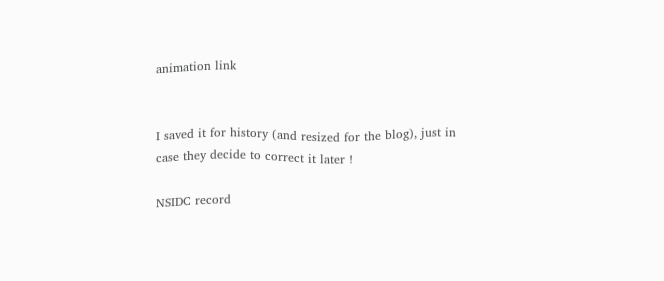animation link


I saved it for history (and resized for the blog), just in case they decide to correct it later !

NSIDC record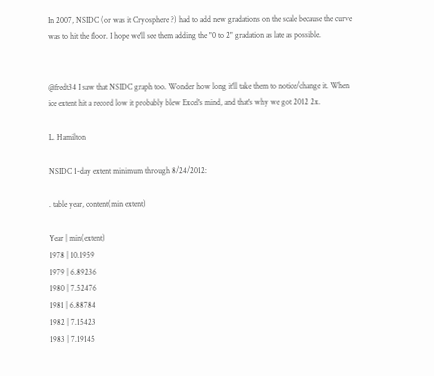In 2007, NSIDC (or was it Cryosphere ?) had to add new gradations on the scale because the curve was to hit the floor. I hope we'll see them adding the "0 to 2" gradation as late as possible.


@fredt34 I saw that NSIDC graph too. Wonder how long it'll take them to notice/change it. When ice extent hit a record low it probably blew Excel's mind, and that's why we got 2012 2x.

L. Hamilton

NSIDC 1-day extent minimum through 8/24/2012:

. table year, content(min extent)

Year | min(extent)
1978 | 10.1959
1979 | 6.89236
1980 | 7.52476
1981 | 6.88784
1982 | 7.15423
1983 | 7.19145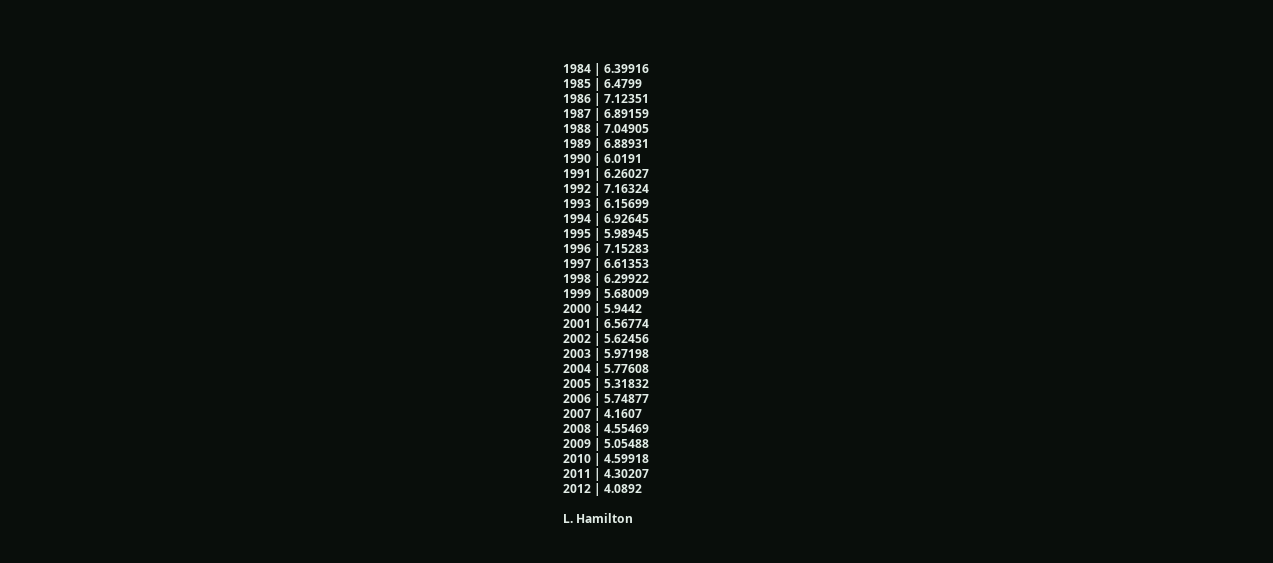1984 | 6.39916
1985 | 6.4799
1986 | 7.12351
1987 | 6.89159
1988 | 7.04905
1989 | 6.88931
1990 | 6.0191
1991 | 6.26027
1992 | 7.16324
1993 | 6.15699
1994 | 6.92645
1995 | 5.98945
1996 | 7.15283
1997 | 6.61353
1998 | 6.29922
1999 | 5.68009
2000 | 5.9442
2001 | 6.56774
2002 | 5.62456
2003 | 5.97198
2004 | 5.77608
2005 | 5.31832
2006 | 5.74877
2007 | 4.1607
2008 | 4.55469
2009 | 5.05488
2010 | 4.59918
2011 | 4.30207
2012 | 4.0892

L. Hamilton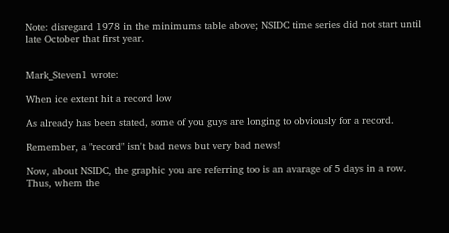Note: disregard 1978 in the minimums table above; NSIDC time series did not start until late October that first year.


Mark_Steven1 wrote:

When ice extent hit a record low

As already has been stated, some of you guys are longing to obviously for a record.

Remember, a "record" isn't bad news but very bad news!

Now, about NSIDC, the graphic you are referring too is an avarage of 5 days in a row. Thus, whem the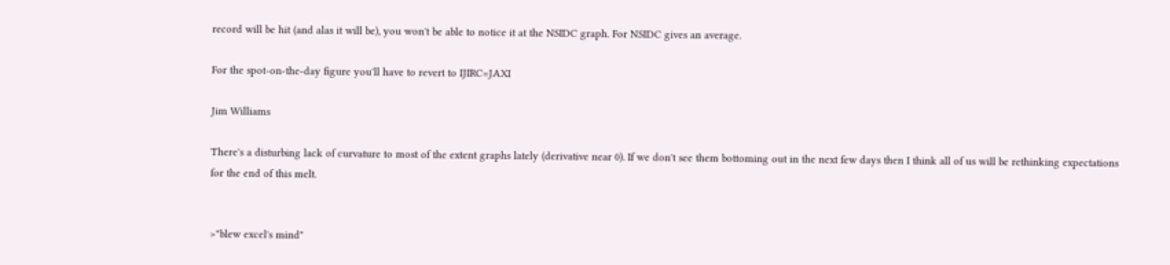record will be hit (and alas it will be), you won't be able to notice it at the NSIDC graph. For NSIDC gives an average.

For the spot-on-the-day figure you'll have to revert to IJIRC=JAXI

Jim Williams

There's a disturbing lack of curvature to most of the extent graphs lately (derivative near 0). If we don't see them bottoming out in the next few days then I think all of us will be rethinking expectations for the end of this melt.


>"blew excel's mind"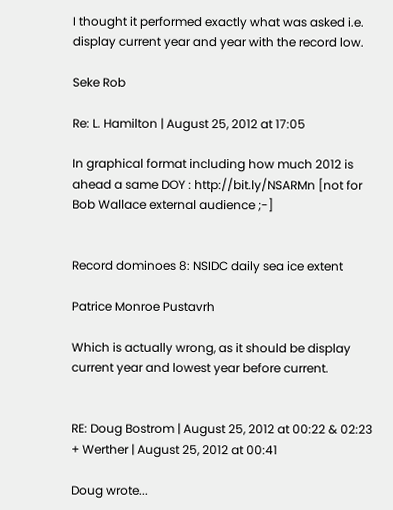I thought it performed exactly what was asked i.e. display current year and year with the record low.

Seke Rob

Re: L. Hamilton | August 25, 2012 at 17:05

In graphical format including how much 2012 is ahead a same DOY : http://bit.ly/NSARMn [not for Bob Wallace external audience ;-]


Record dominoes 8: NSIDC daily sea ice extent

Patrice Monroe Pustavrh

Which is actually wrong, as it should be display current year and lowest year before current.


RE: Doug Bostrom | August 25, 2012 at 00:22 & 02:23
+ Werther | August 25, 2012 at 00:41

Doug wrote...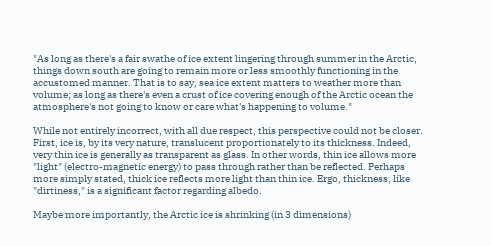"As long as there's a fair swathe of ice extent lingering through summer in the Arctic, things down south are going to remain more or less smoothly functioning in the accustomed manner. That is to say, sea ice extent matters to weather more than volume; as long as there's even a crust of ice covering enough of the Arctic ocean the atmosphere's not going to know or care what's happening to volume."

While not entirely incorrect, with all due respect, this perspective could not be closer. First, ice is, by its very nature, translucent proportionately to its thickness. Indeed, very thin ice is generally as transparent as glass. In other words, thin ice allows more "light" (electro-magnetic energy) to pass through rather than be reflected. Perhaps more simply stated, thick ice reflects more light than thin ice. Ergo, thickness, like "dirtiness," is a significant factor regarding albedo.

Maybe more importantly, the Arctic ice is shrinking (in 3 dimensions)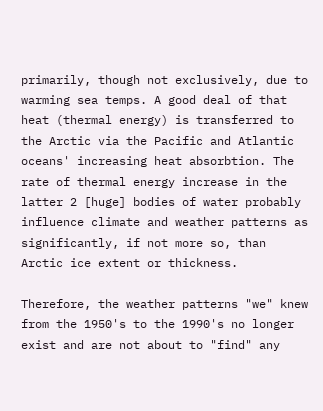primarily, though not exclusively, due to warming sea temps. A good deal of that heat (thermal energy) is transferred to the Arctic via the Pacific and Atlantic oceans' increasing heat absorbtion. The rate of thermal energy increase in the latter 2 [huge] bodies of water probably influence climate and weather patterns as significantly, if not more so, than Arctic ice extent or thickness.

Therefore, the weather patterns "we" knew from the 1950's to the 1990's no longer exist and are not about to "find" any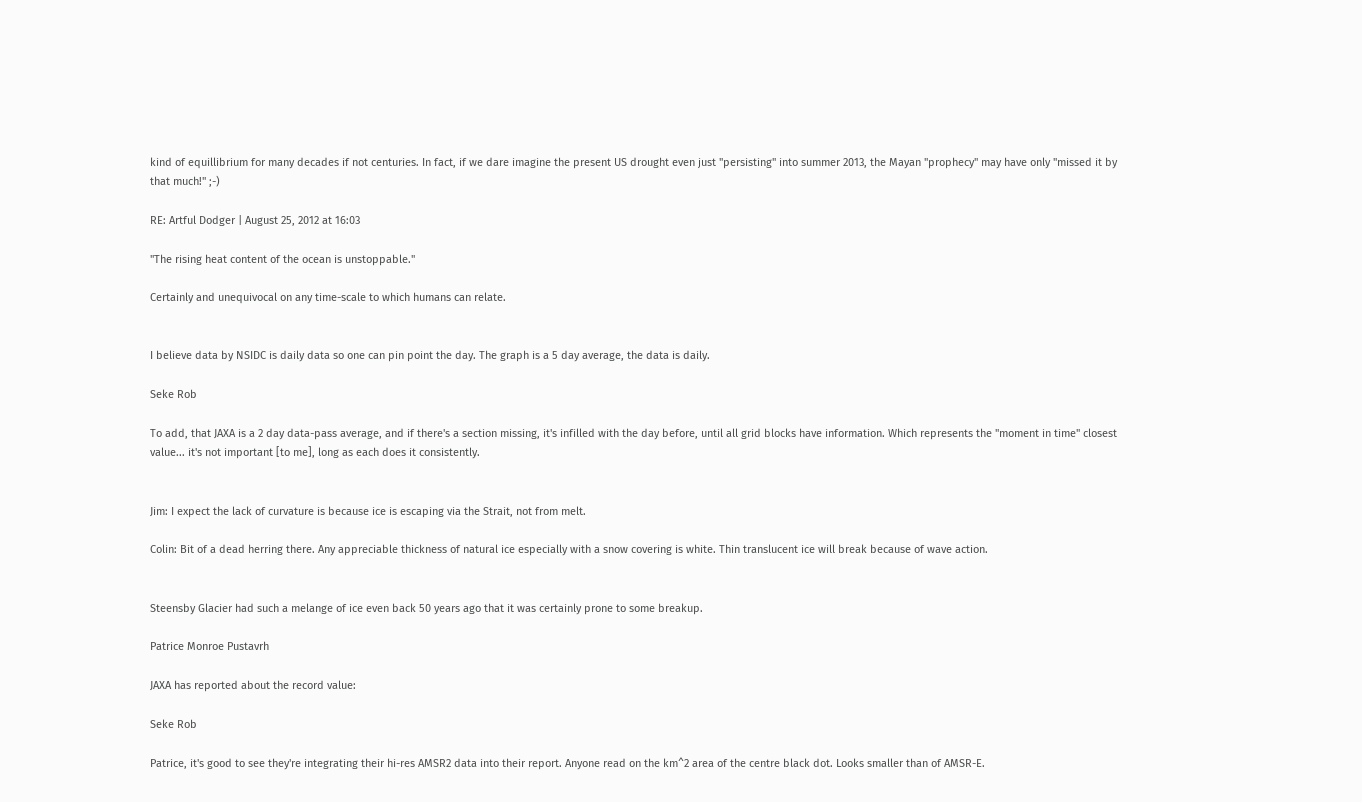kind of equillibrium for many decades if not centuries. In fact, if we dare imagine the present US drought even just "persisting" into summer 2013, the Mayan "prophecy" may have only "missed it by that much!" ;-)

RE: Artful Dodger | August 25, 2012 at 16:03

"The rising heat content of the ocean is unstoppable."

Certainly and unequivocal on any time-scale to which humans can relate.


I believe data by NSIDC is daily data so one can pin point the day. The graph is a 5 day average, the data is daily.

Seke Rob

To add, that JAXA is a 2 day data-pass average, and if there's a section missing, it's infilled with the day before, until all grid blocks have information. Which represents the "moment in time" closest value... it's not important [to me], long as each does it consistently.


Jim: I expect the lack of curvature is because ice is escaping via the Strait, not from melt.

Colin: Bit of a dead herring there. Any appreciable thickness of natural ice especially with a snow covering is white. Thin translucent ice will break because of wave action.


Steensby Glacier had such a melange of ice even back 50 years ago that it was certainly prone to some breakup.

Patrice Monroe Pustavrh

JAXA has reported about the record value:

Seke Rob

Patrice, it's good to see they're integrating their hi-res AMSR2 data into their report. Anyone read on the km^2 area of the centre black dot. Looks smaller than of AMSR-E.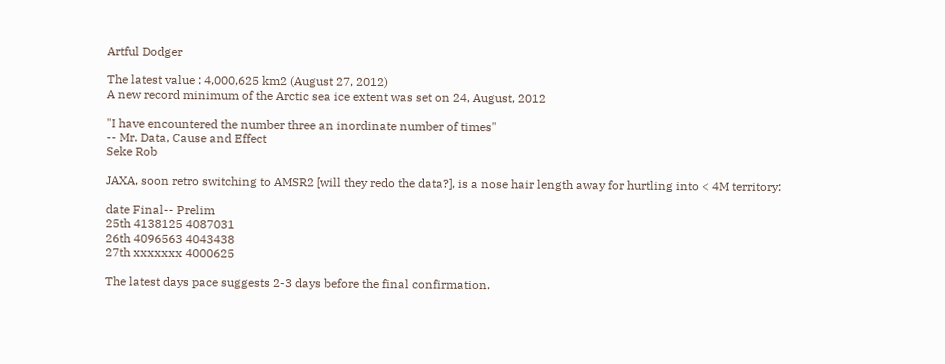Artful Dodger

The latest value : 4,000,625 km2 (August 27, 2012)
A new record minimum of the Arctic sea ice extent was set on 24, August, 2012

"I have encountered the number three an inordinate number of times"
-- Mr. Data, Cause and Effect
Seke Rob

JAXA, soon retro switching to AMSR2 [will they redo the data?], is a nose hair length away for hurtling into < 4M territory:

date Final-- Prelim
25th 4138125 4087031
26th 4096563 4043438
27th xxxxxxx 4000625

The latest days pace suggests 2-3 days before the final confirmation.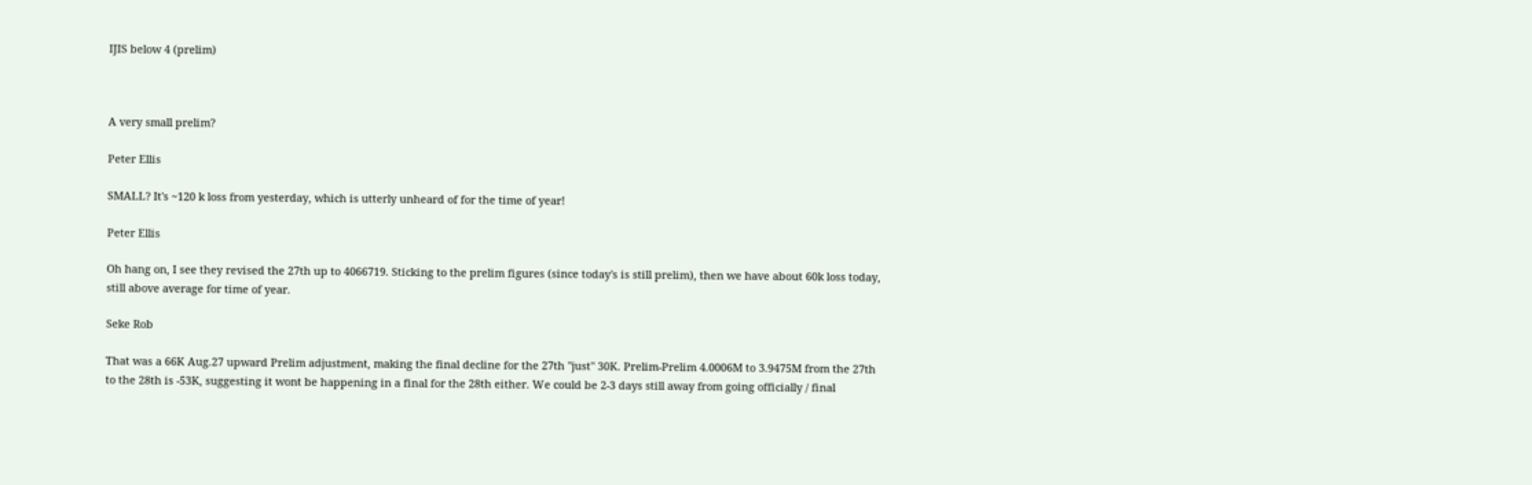IJIS below 4 (prelim)



A very small prelim?

Peter Ellis

SMALL? It's ~120 k loss from yesterday, which is utterly unheard of for the time of year!

Peter Ellis

Oh hang on, I see they revised the 27th up to 4066719. Sticking to the prelim figures (since today's is still prelim), then we have about 60k loss today, still above average for time of year.

Seke Rob

That was a 66K Aug.27 upward Prelim adjustment, making the final decline for the 27th "just" 30K. Prelim-Prelim 4.0006M to 3.9475M from the 27th to the 28th is -53K, suggesting it wont be happening in a final for the 28th either. We could be 2-3 days still away from going officially / final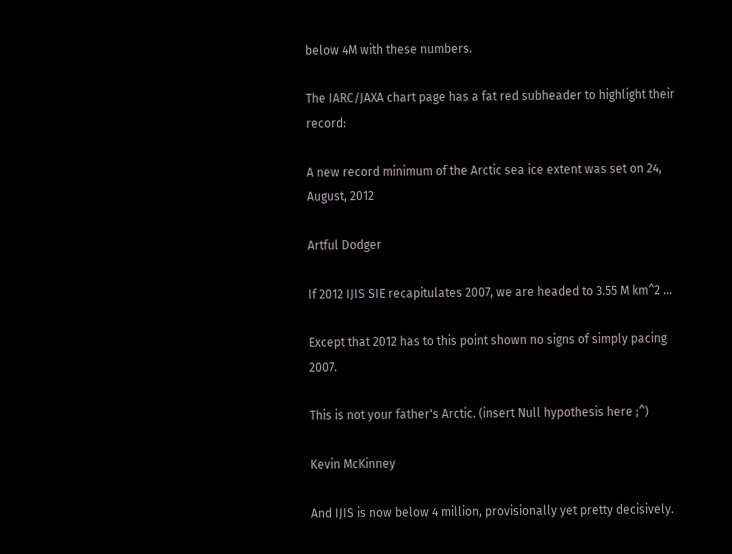below 4M with these numbers.

The IARC/JAXA chart page has a fat red subheader to highlight their record:

A new record minimum of the Arctic sea ice extent was set on 24, August, 2012

Artful Dodger

If 2012 IJIS SIE recapitulates 2007, we are headed to 3.55 M km^2 ...

Except that 2012 has to this point shown no signs of simply pacing 2007.

This is not your father's Arctic. (insert Null hypothesis here ;^)

Kevin McKinney

And IJIS is now below 4 million, provisionally yet pretty decisively.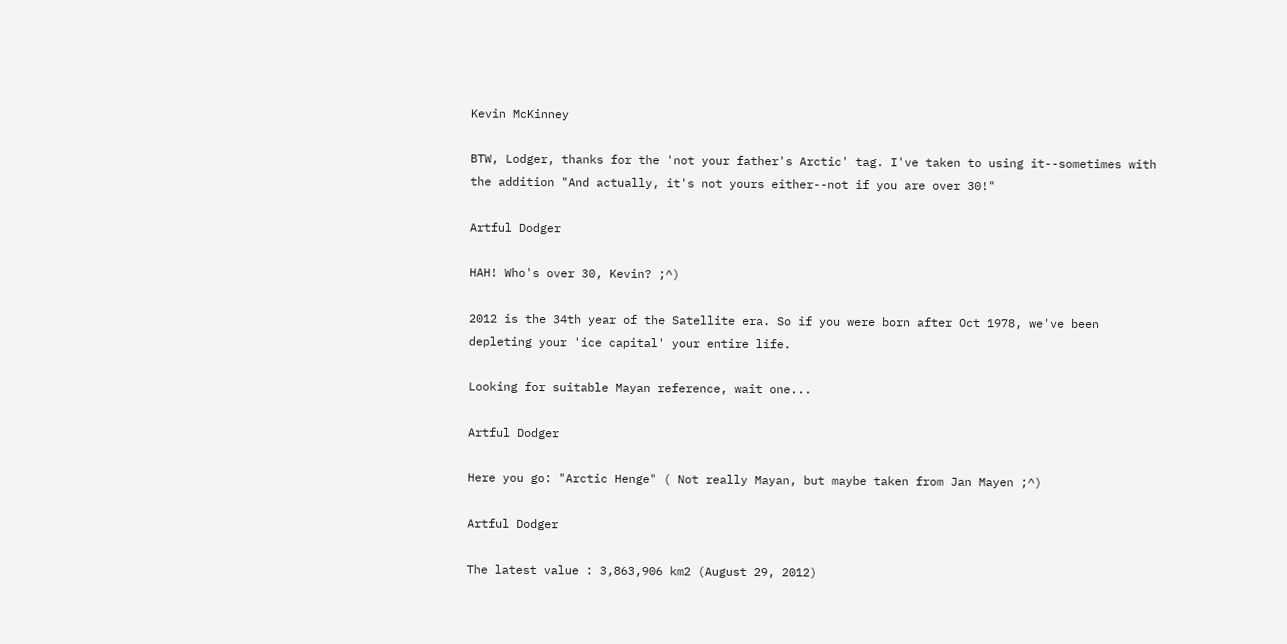Kevin McKinney

BTW, Lodger, thanks for the 'not your father's Arctic' tag. I've taken to using it--sometimes with the addition "And actually, it's not yours either--not if you are over 30!"

Artful Dodger

HAH! Who's over 30, Kevin? ;^)

2012 is the 34th year of the Satellite era. So if you were born after Oct 1978, we've been depleting your 'ice capital' your entire life.

Looking for suitable Mayan reference, wait one...

Artful Dodger

Here you go: "Arctic Henge" ( Not really Mayan, but maybe taken from Jan Mayen ;^)

Artful Dodger

The latest value : 3,863,906 km2 (August 29, 2012)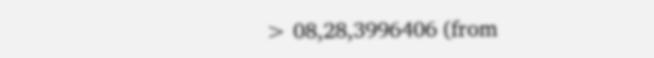> 08,28,3996406 (from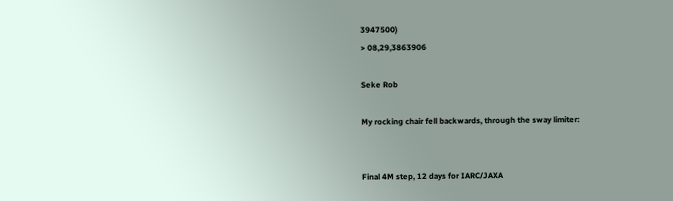3947500)
> 08,29,3863906

Seke Rob

My rocking chair fell backwards, through the sway limiter:


Final 4M step, 12 days for IARC/JAXA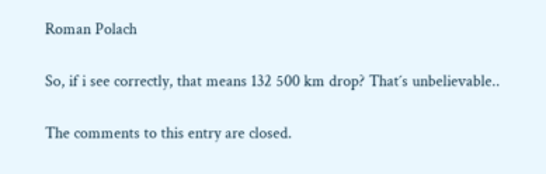Roman Polach

So, if i see correctly, that means 132 500 km drop? That´s unbelievable..

The comments to this entry are closed.